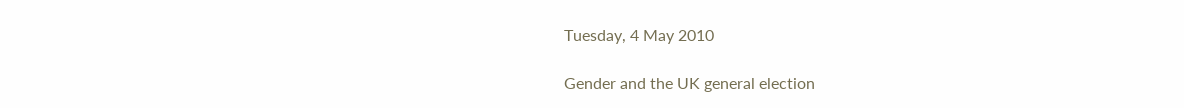Tuesday, 4 May 2010

Gender and the UK general election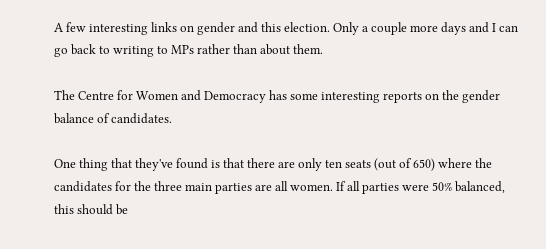A few interesting links on gender and this election. Only a couple more days and I can go back to writing to MPs rather than about them.

The Centre for Women and Democracy has some interesting reports on the gender balance of candidates.

One thing that they've found is that there are only ten seats (out of 650) where the candidates for the three main parties are all women. If all parties were 50% balanced, this should be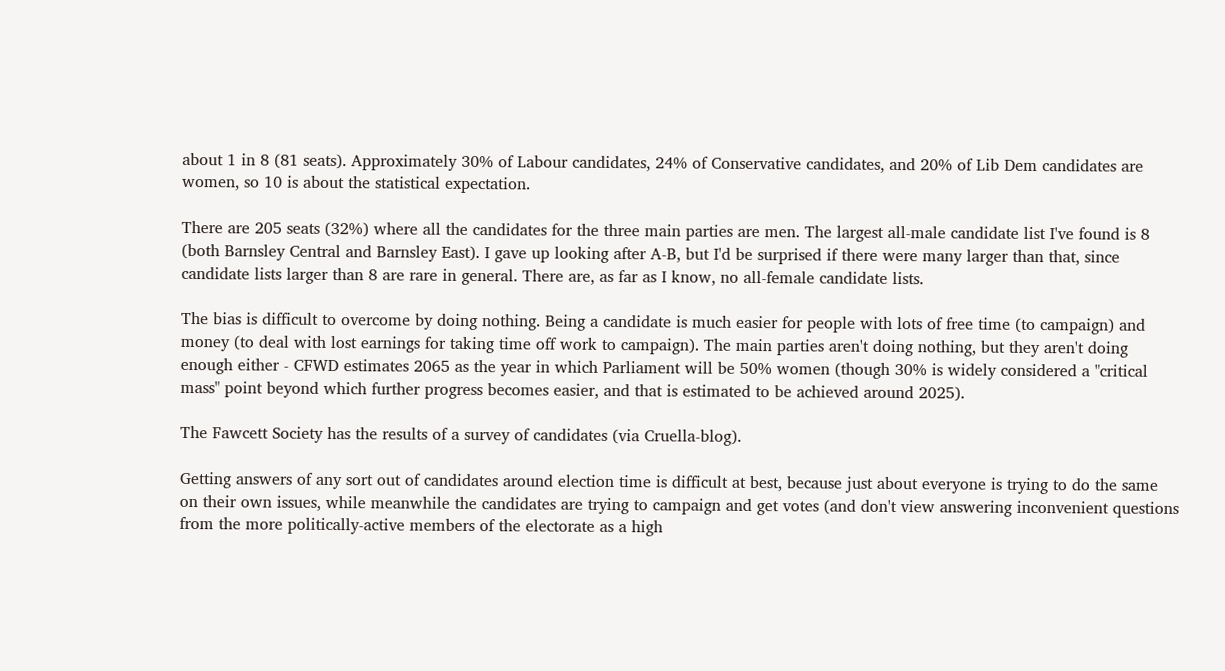about 1 in 8 (81 seats). Approximately 30% of Labour candidates, 24% of Conservative candidates, and 20% of Lib Dem candidates are women, so 10 is about the statistical expectation.

There are 205 seats (32%) where all the candidates for the three main parties are men. The largest all-male candidate list I've found is 8 (both Barnsley Central and Barnsley East). I gave up looking after A-B, but I'd be surprised if there were many larger than that, since candidate lists larger than 8 are rare in general. There are, as far as I know, no all-female candidate lists.

The bias is difficult to overcome by doing nothing. Being a candidate is much easier for people with lots of free time (to campaign) and money (to deal with lost earnings for taking time off work to campaign). The main parties aren't doing nothing, but they aren't doing enough either - CFWD estimates 2065 as the year in which Parliament will be 50% women (though 30% is widely considered a "critical mass" point beyond which further progress becomes easier, and that is estimated to be achieved around 2025).

The Fawcett Society has the results of a survey of candidates (via Cruella-blog).

Getting answers of any sort out of candidates around election time is difficult at best, because just about everyone is trying to do the same on their own issues, while meanwhile the candidates are trying to campaign and get votes (and don't view answering inconvenient questions from the more politically-active members of the electorate as a high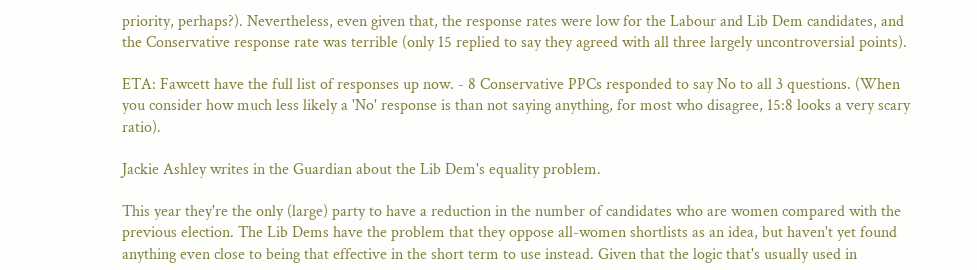priority, perhaps?). Nevertheless, even given that, the response rates were low for the Labour and Lib Dem candidates, and the Conservative response rate was terrible (only 15 replied to say they agreed with all three largely uncontroversial points).

ETA: Fawcett have the full list of responses up now. - 8 Conservative PPCs responded to say No to all 3 questions. (When you consider how much less likely a 'No' response is than not saying anything, for most who disagree, 15:8 looks a very scary ratio).

Jackie Ashley writes in the Guardian about the Lib Dem's equality problem.

This year they're the only (large) party to have a reduction in the number of candidates who are women compared with the previous election. The Lib Dems have the problem that they oppose all-women shortlists as an idea, but haven't yet found anything even close to being that effective in the short term to use instead. Given that the logic that's usually used in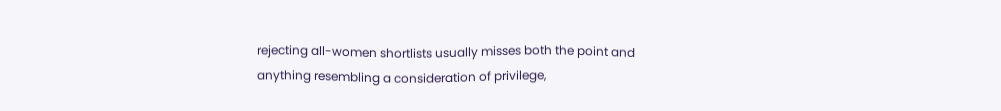rejecting all-women shortlists usually misses both the point and anything resembling a consideration of privilege,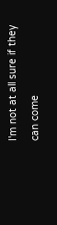I'm not at all sure if they can come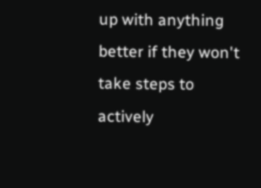up with anything better if they won't take steps to actively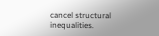cancel structural inequalities.